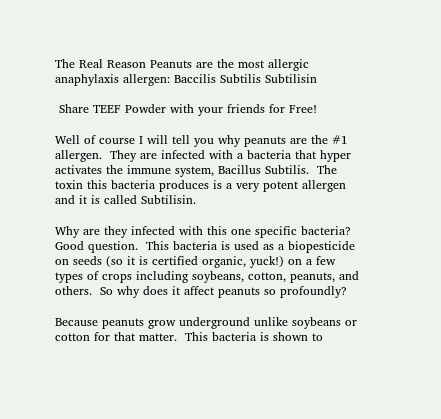The Real Reason Peanuts are the most allergic anaphylaxis allergen: Baccilis Subtilis Subtilisin

 Share TEEF Powder with your friends for Free!

Well of course I will tell you why peanuts are the #1 allergen.  They are infected with a bacteria that hyper activates the immune system, Bacillus Subtilis.  The toxin this bacteria produces is a very potent allergen and it is called Subtilisin.

Why are they infected with this one specific bacteria?  Good question.  This bacteria is used as a biopesticide on seeds (so it is certified organic, yuck!) on a few types of crops including soybeans, cotton, peanuts, and others.  So why does it affect peanuts so profoundly?

Because peanuts grow underground unlike soybeans or cotton for that matter.  This bacteria is shown to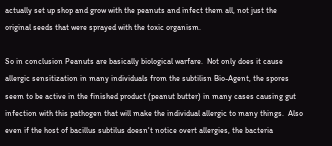actually set up shop and grow with the peanuts and infect them all, not just the original seeds that were sprayed with the toxic organism.

So in conclusion Peanuts are basically biological warfare.  Not only does it cause allergic sensitization in many individuals from the subtilisn Bio-Agent, the spores seem to be active in the finished product (peanut butter) in many cases causing gut infection with this pathogen that will make the individual allergic to many things.  Also even if the host of bacillus subtilus doesn't notice overt allergies, the bacteria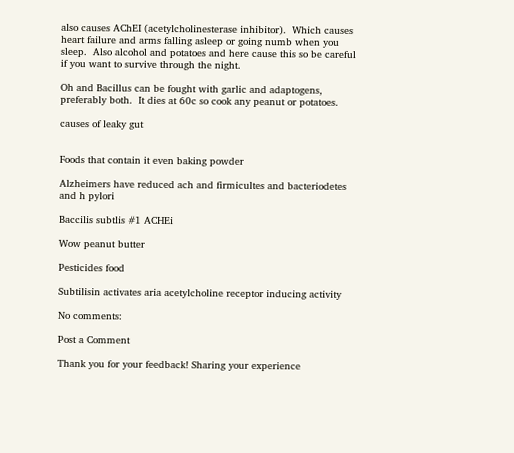also causes AChEI (acetylcholinesterase inhibitor).  Which causes heart failure and arms falling asleep or going numb when you sleep.  Also alcohol and potatoes and here cause this so be careful if you want to survive through the night.

Oh and Bacillus can be fought with garlic and adaptogens, preferably both.  It dies at 60c so cook any peanut or potatoes.

causes of leaky gut


Foods that contain it even baking powder

Alzheimers have reduced ach and firmicultes and bacteriodetes and h pylori

Baccilis subtlis #1 ACHEi

Wow peanut butter

Pesticides food

Subtilisin activates aria acetylcholine receptor inducing activity

No comments:

Post a Comment

Thank you for your feedback! Sharing your experience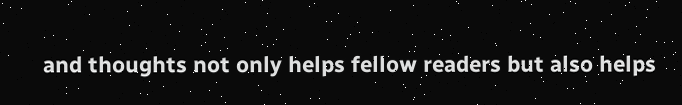and thoughts not only helps fellow readers but also helps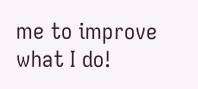me to improve what I do!